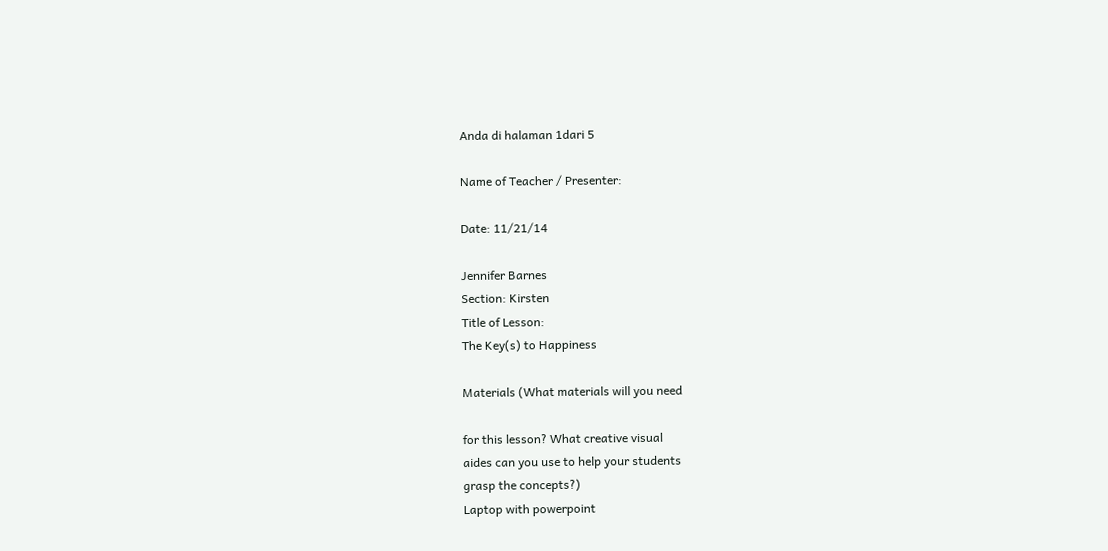Anda di halaman 1dari 5

Name of Teacher / Presenter:

Date: 11/21/14

Jennifer Barnes
Section: Kirsten
Title of Lesson:
The Key(s) to Happiness

Materials (What materials will you need

for this lesson? What creative visual
aides can you use to help your students
grasp the concepts?)
Laptop with powerpoint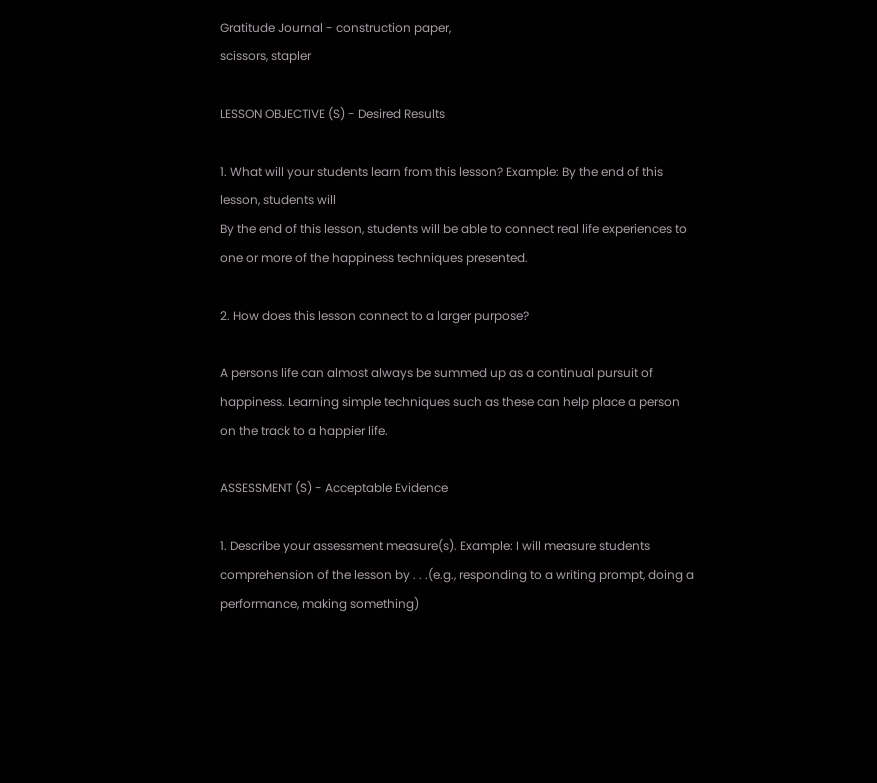Gratitude Journal - construction paper,
scissors, stapler

LESSON OBJECTIVE (S) - Desired Results

1. What will your students learn from this lesson? Example: By the end of this
lesson, students will
By the end of this lesson, students will be able to connect real life experiences to
one or more of the happiness techniques presented.

2. How does this lesson connect to a larger purpose?

A persons life can almost always be summed up as a continual pursuit of
happiness. Learning simple techniques such as these can help place a person
on the track to a happier life.

ASSESSMENT (S) - Acceptable Evidence

1. Describe your assessment measure(s). Example: I will measure students
comprehension of the lesson by . . .(e.g., responding to a writing prompt, doing a
performance, making something)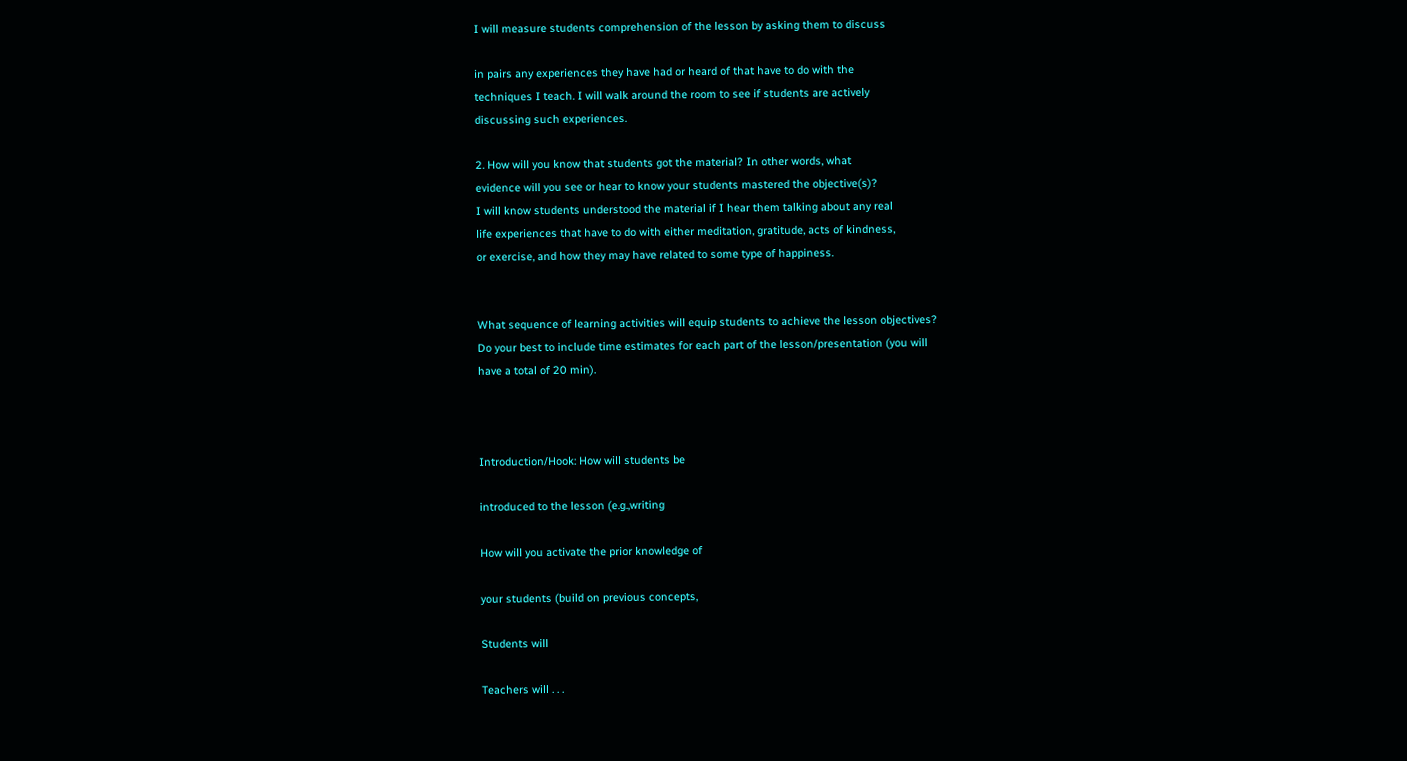I will measure students comprehension of the lesson by asking them to discuss

in pairs any experiences they have had or heard of that have to do with the
techniques I teach. I will walk around the room to see if students are actively
discussing such experiences.

2. How will you know that students got the material? In other words, what
evidence will you see or hear to know your students mastered the objective(s)?
I will know students understood the material if I hear them talking about any real
life experiences that have to do with either meditation, gratitude, acts of kindness,
or exercise, and how they may have related to some type of happiness.


What sequence of learning activities will equip students to achieve the lesson objectives?
Do your best to include time estimates for each part of the lesson/presentation (you will
have a total of 20 min).



Introduction/Hook: How will students be

introduced to the lesson (e.g.,writing

How will you activate the prior knowledge of

your students (build on previous concepts,

Students will

Teachers will . . .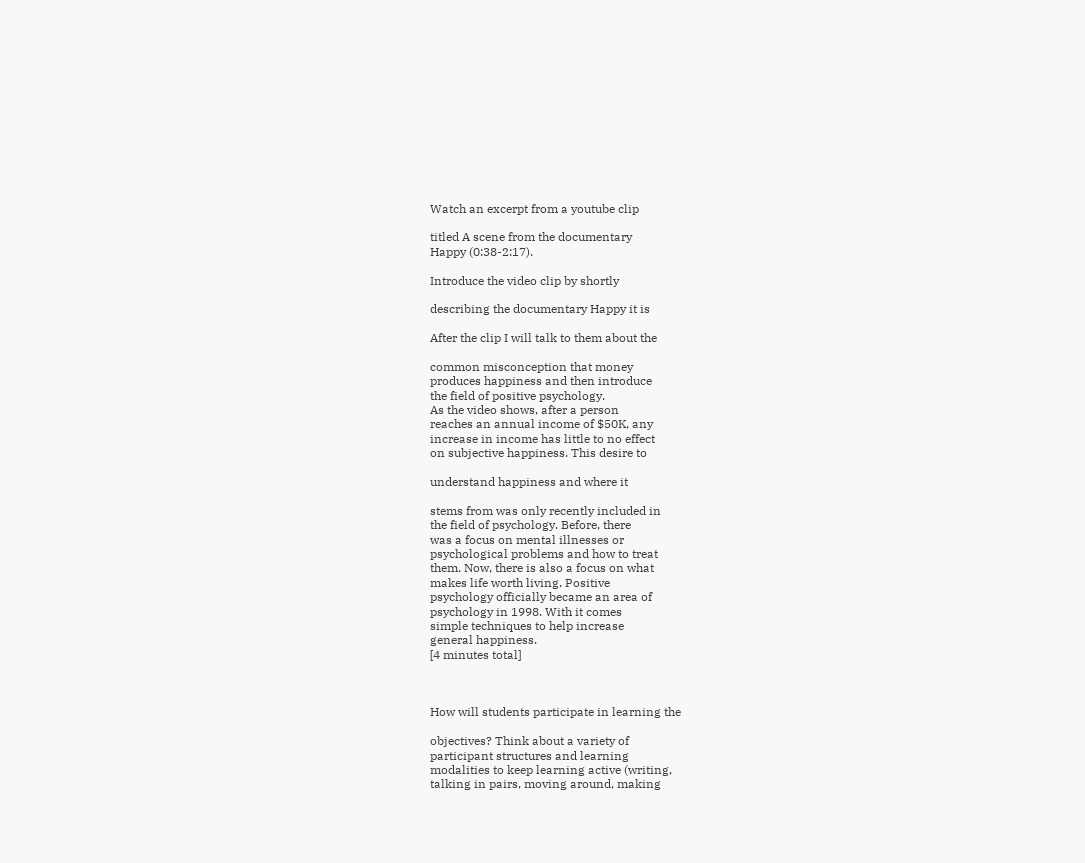Watch an excerpt from a youtube clip

titled A scene from the documentary
Happy (0:38-2:17).

Introduce the video clip by shortly

describing the documentary Happy it is

After the clip I will talk to them about the

common misconception that money
produces happiness and then introduce
the field of positive psychology.
As the video shows, after a person
reaches an annual income of $50K, any
increase in income has little to no effect
on subjective happiness. This desire to

understand happiness and where it

stems from was only recently included in
the field of psychology. Before, there
was a focus on mental illnesses or
psychological problems and how to treat
them. Now, there is also a focus on what
makes life worth living. Positive
psychology officially became an area of
psychology in 1998. With it comes
simple techniques to help increase
general happiness.
[4 minutes total]



How will students participate in learning the

objectives? Think about a variety of
participant structures and learning
modalities to keep learning active (writing,
talking in pairs, moving around, making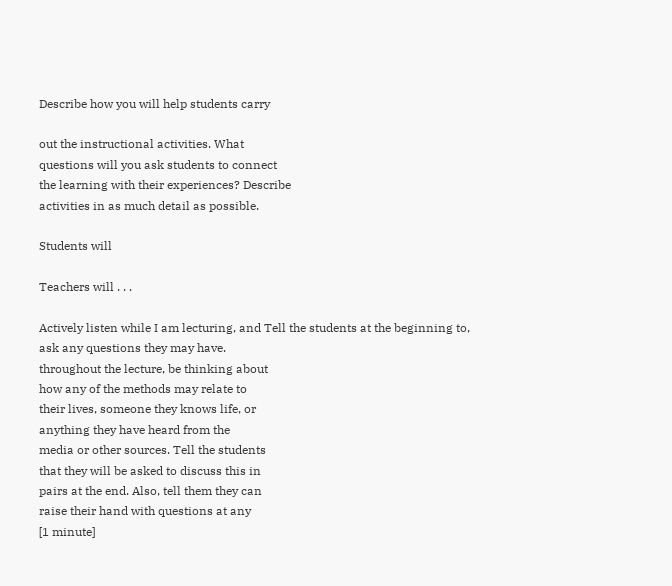Describe how you will help students carry

out the instructional activities. What
questions will you ask students to connect
the learning with their experiences? Describe
activities in as much detail as possible.

Students will

Teachers will . . .

Actively listen while I am lecturing, and Tell the students at the beginning to,
ask any questions they may have.
throughout the lecture, be thinking about
how any of the methods may relate to
their lives, someone they knows life, or
anything they have heard from the
media or other sources. Tell the students
that they will be asked to discuss this in
pairs at the end. Also, tell them they can
raise their hand with questions at any
[1 minute]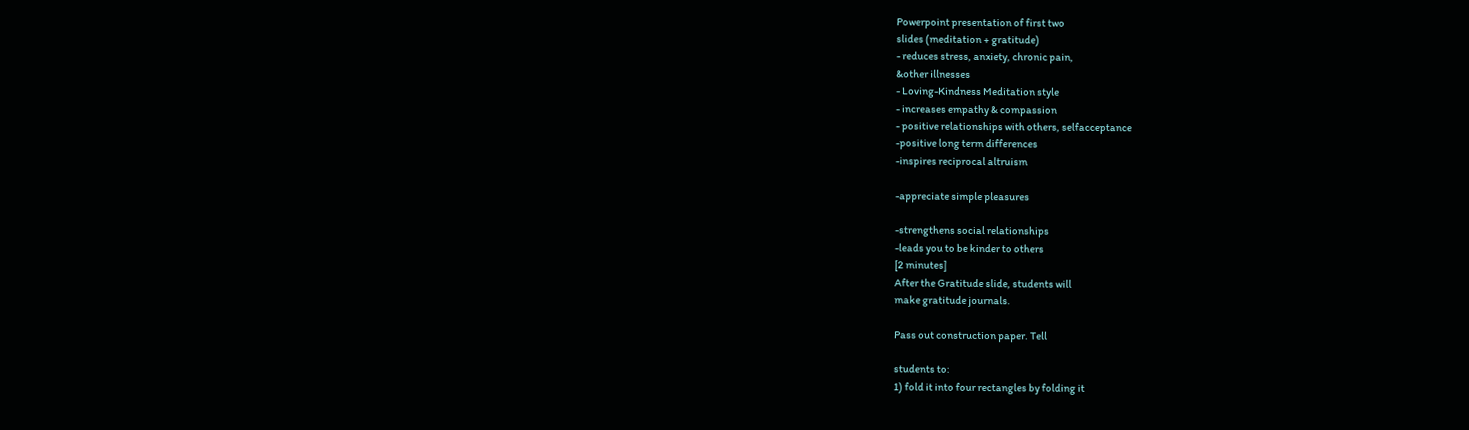Powerpoint presentation of first two
slides (meditation + gratitude)
- reduces stress, anxiety, chronic pain,
&other illnesses
- Loving-Kindness Meditation style
- increases empathy & compassion
- positive relationships with others, selfacceptance
-positive long term differences
-inspires reciprocal altruism

-appreciate simple pleasures

-strengthens social relationships
-leads you to be kinder to others
[2 minutes]
After the Gratitude slide, students will
make gratitude journals.

Pass out construction paper. Tell

students to:
1) fold it into four rectangles by folding it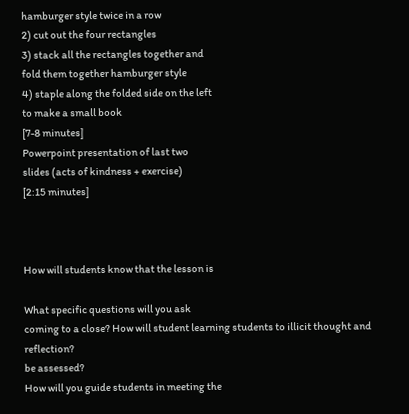hamburger style twice in a row
2) cut out the four rectangles
3) stack all the rectangles together and
fold them together hamburger style
4) staple along the folded side on the left
to make a small book
[7-8 minutes]
Powerpoint presentation of last two
slides (acts of kindness + exercise)
[2:15 minutes]



How will students know that the lesson is

What specific questions will you ask
coming to a close? How will student learning students to illicit thought and reflection?
be assessed?
How will you guide students in meeting the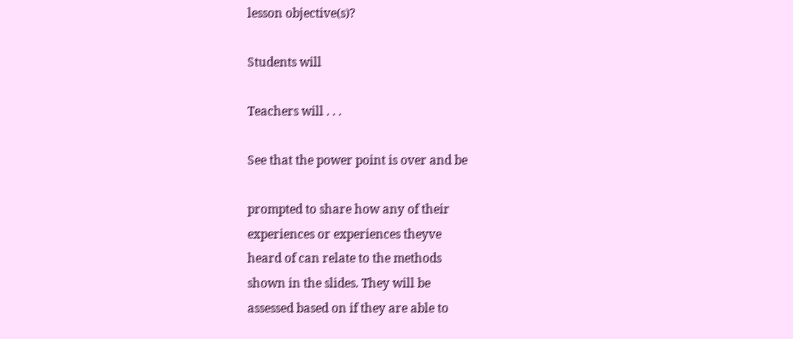lesson objective(s)?

Students will

Teachers will . . .

See that the power point is over and be

prompted to share how any of their
experiences or experiences theyve
heard of can relate to the methods
shown in the slides. They will be
assessed based on if they are able to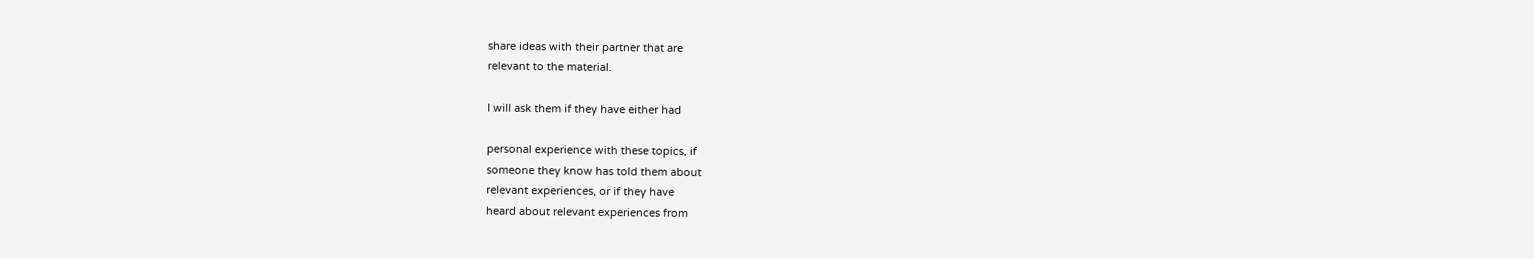share ideas with their partner that are
relevant to the material.

I will ask them if they have either had

personal experience with these topics, if
someone they know has told them about
relevant experiences, or if they have
heard about relevant experiences from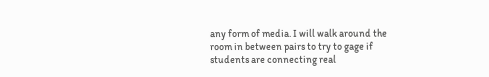any form of media. I will walk around the
room in between pairs to try to gage if
students are connecting real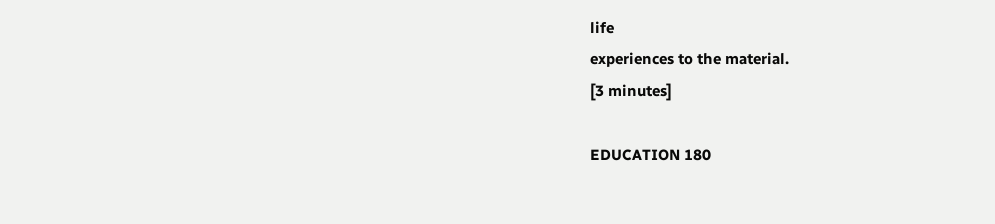life
experiences to the material.
[3 minutes]

EDUCATION 180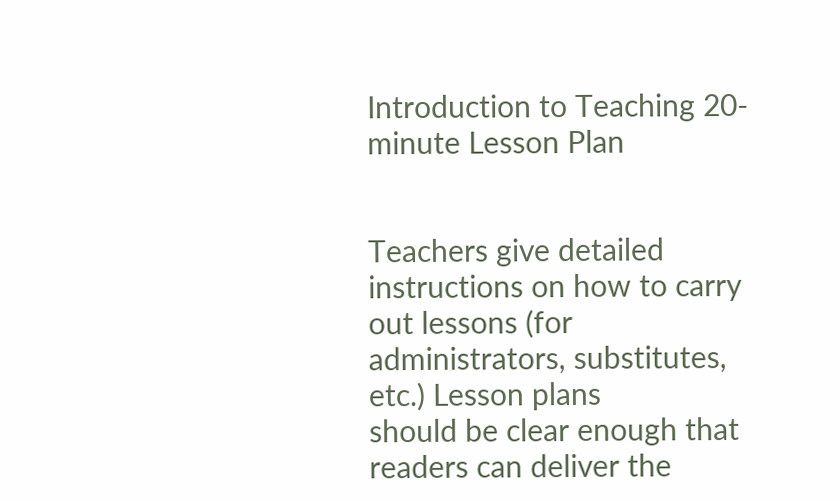Introduction to Teaching 20-minute Lesson Plan


Teachers give detailed instructions on how to carry out lessons (for administrators, substitutes, etc.) Lesson plans
should be clear enough that readers can deliver the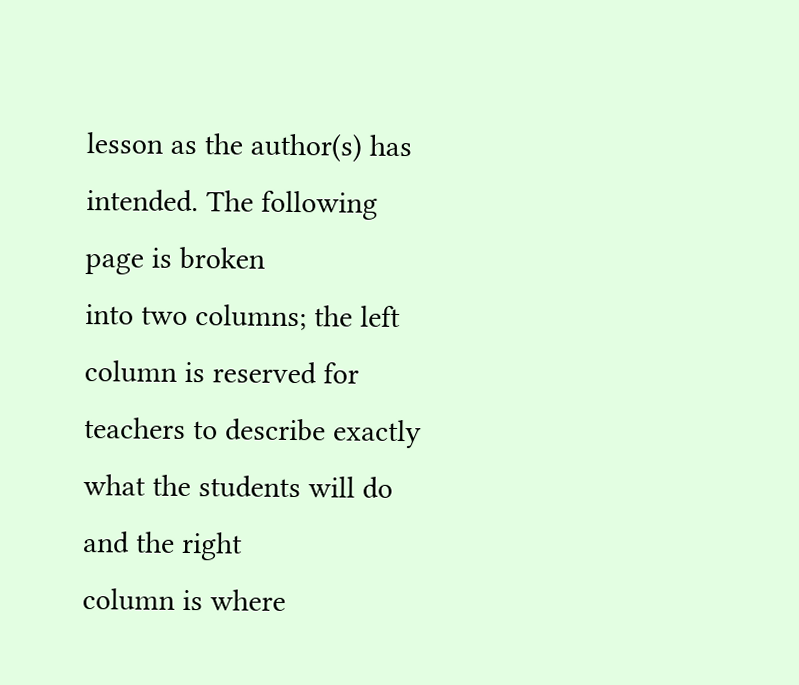lesson as the author(s) has intended. The following page is broken
into two columns; the left column is reserved for teachers to describe exactly what the students will do and the right
column is where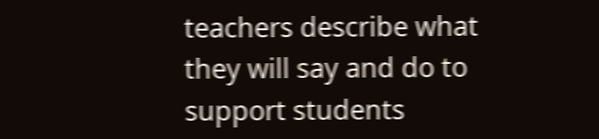teachers describe what they will say and do to support students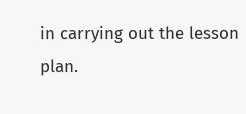in carrying out the lesson plan.